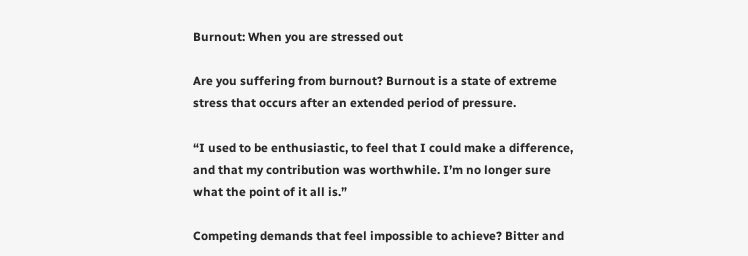Burnout: When you are stressed out

Are you suffering from burnout? Burnout is a state of extreme stress that occurs after an extended period of pressure.

“I used to be enthusiastic, to feel that I could make a difference, and that my contribution was worthwhile. I’m no longer sure what the point of it all is.”

Competing demands that feel impossible to achieve? Bitter and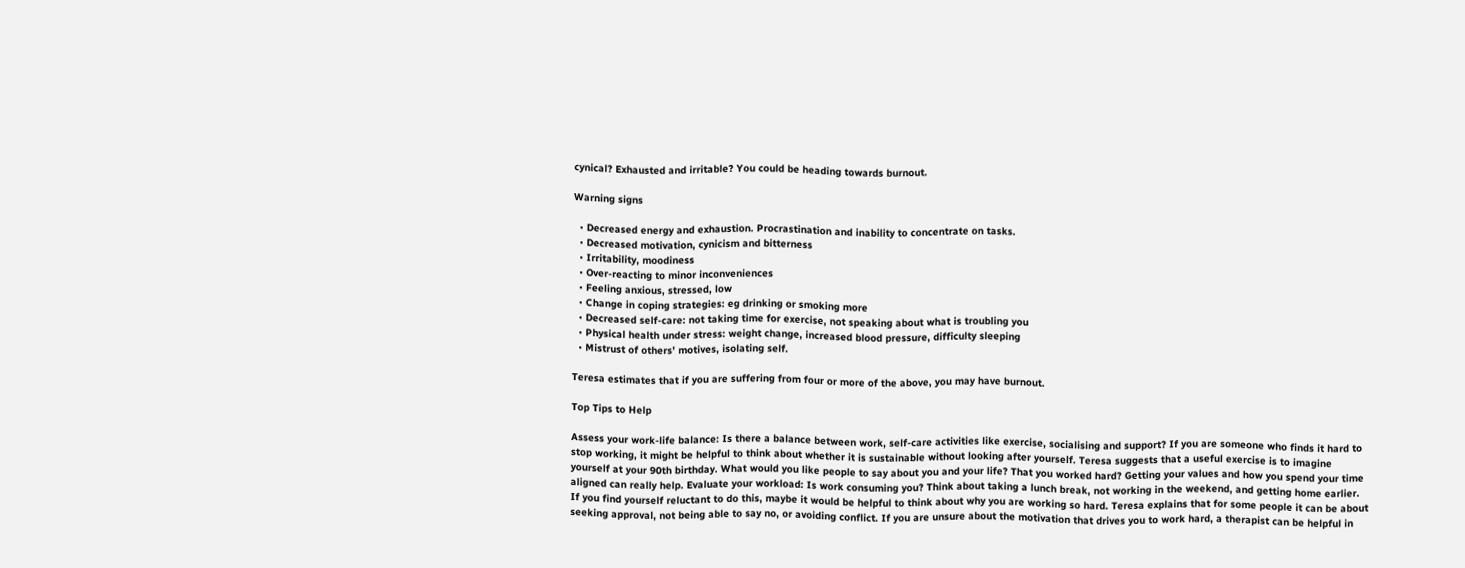cynical? Exhausted and irritable? You could be heading towards burnout.

Warning signs

  • Decreased energy and exhaustion. Procrastination and inability to concentrate on tasks.
  • Decreased motivation, cynicism and bitterness
  • Irritability, moodiness
  • Over-reacting to minor inconveniences
  • Feeling anxious, stressed, low
  • Change in coping strategies: eg drinking or smoking more
  • Decreased self-care: not taking time for exercise, not speaking about what is troubling you
  • Physical health under stress: weight change, increased blood pressure, difficulty sleeping
  • Mistrust of others’ motives, isolating self.

Teresa estimates that if you are suffering from four or more of the above, you may have burnout.

Top Tips to Help

Assess your work-life balance: Is there a balance between work, self-care activities like exercise, socialising and support? If you are someone who finds it hard to stop working, it might be helpful to think about whether it is sustainable without looking after yourself. Teresa suggests that a useful exercise is to imagine yourself at your 90th birthday. What would you like people to say about you and your life? That you worked hard? Getting your values and how you spend your time aligned can really help. Evaluate your workload: Is work consuming you? Think about taking a lunch break, not working in the weekend, and getting home earlier. If you find yourself reluctant to do this, maybe it would be helpful to think about why you are working so hard. Teresa explains that for some people it can be about seeking approval, not being able to say no, or avoiding conflict. If you are unsure about the motivation that drives you to work hard, a therapist can be helpful in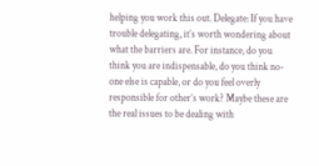helping you work this out. Delegate: If you have trouble delegating, it’s worth wondering about what the barriers are. For instance, do you think you are indispensable, do you think no-one else is capable, or do you feel overly responsible for other’s work? Maybe these are the real issues to be dealing with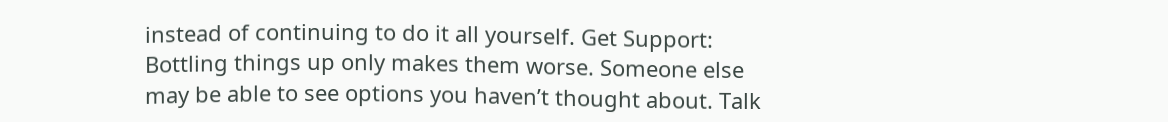instead of continuing to do it all yourself. Get Support: Bottling things up only makes them worse. Someone else may be able to see options you haven’t thought about. Talk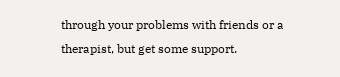through your problems with friends or a therapist, but get some support.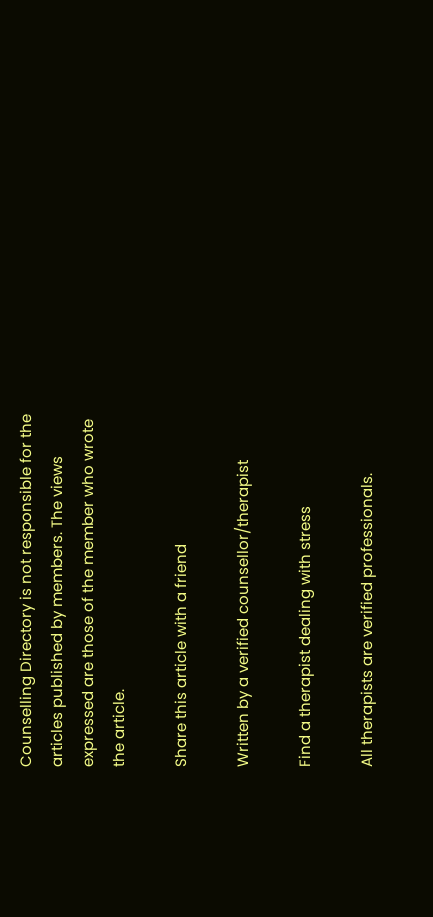Counselling Directory is not responsible for the articles published by members. The views expressed are those of the member who wrote the article.

Share this article with a friend

Written by a verified counsellor/therapist

Find a therapist dealing with stress

All therapists are verified professionals.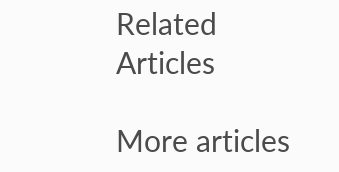Related Articles

More articles